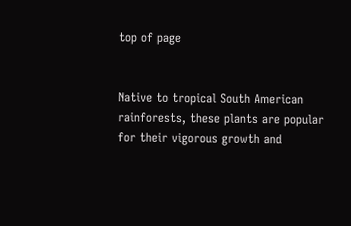top of page


Native to tropical South American rainforests, these plants are popular for their vigorous growth and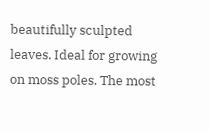beautifully sculpted leaves. Ideal for growing on moss poles. The most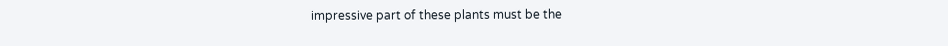impressive part of these plants must be the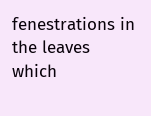fenestrations in the leaves which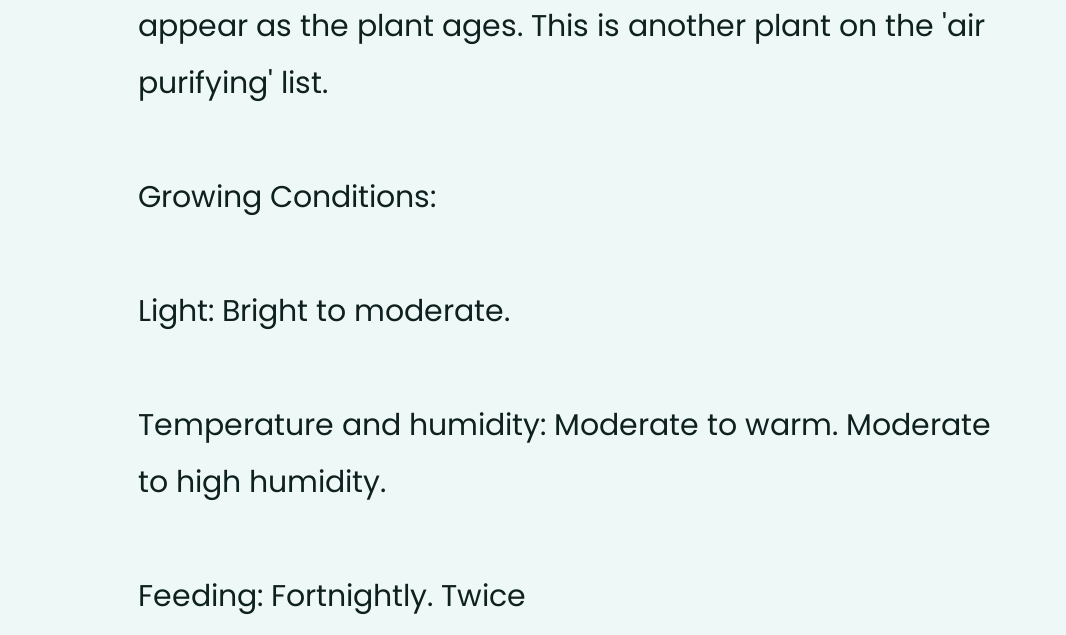appear as the plant ages. This is another plant on the 'air purifying' list.

Growing Conditions:

Light: Bright to moderate.

Temperature and humidity: Moderate to warm. Moderate to high humidity.

Feeding: Fortnightly. Twice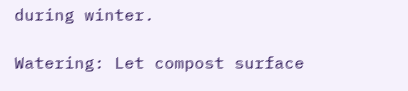during winter.

Watering: Let compost surface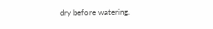dry before watering.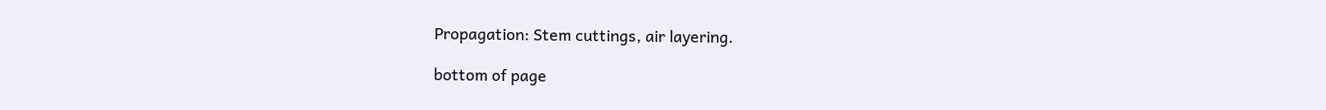Propagation: Stem cuttings, air layering.

bottom of page